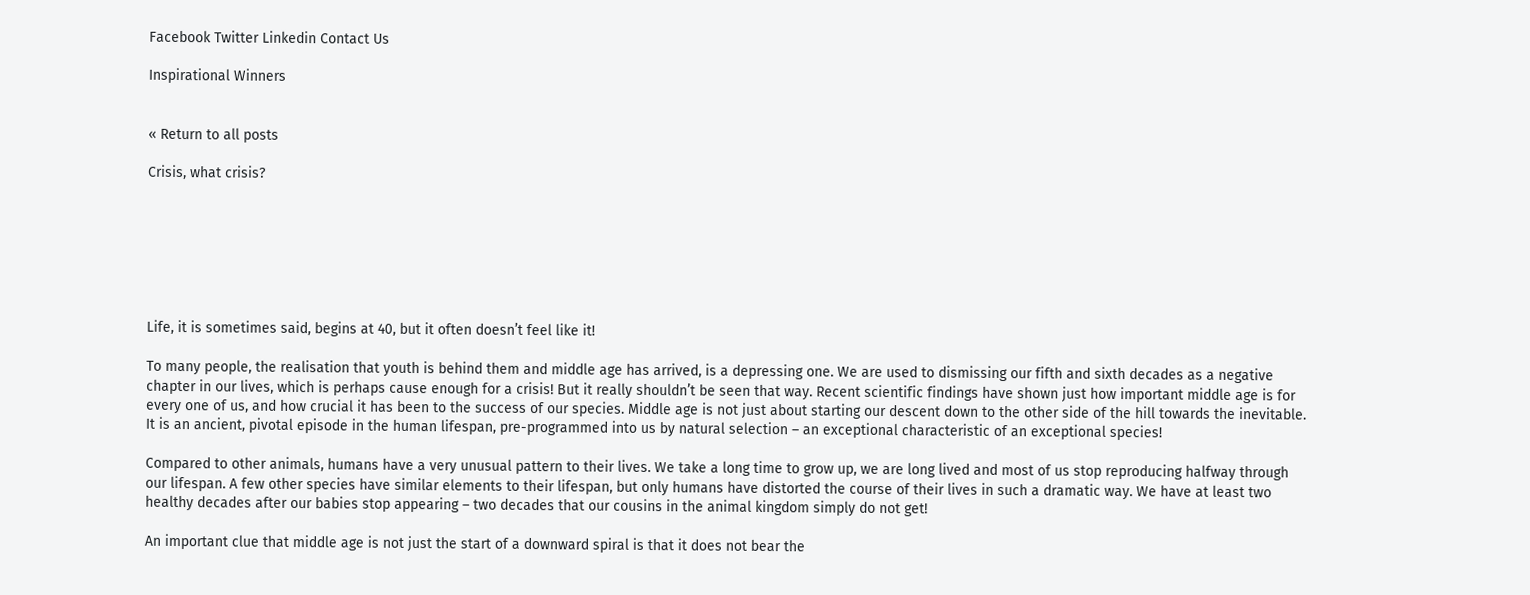Facebook Twitter Linkedin Contact Us

Inspirational Winners


« Return to all posts

Crisis, what crisis?







Life, it is sometimes said, begins at 40, but it often doesn’t feel like it!

To many people, the realisation that youth is behind them and middle age has arrived, is a depressing one. We are used to dismissing our fifth and sixth decades as a negative chapter in our lives, which is perhaps cause enough for a crisis! But it really shouldn’t be seen that way. Recent scientific findings have shown just how important middle age is for every one of us, and how crucial it has been to the success of our species. Middle age is not just about starting our descent down to the other side of the hill towards the inevitable. It is an ancient, pivotal episode in the human lifespan, pre-programmed into us by natural selection – an exceptional characteristic of an exceptional species!

Compared to other animals, humans have a very unusual pattern to their lives. We take a long time to grow up, we are long lived and most of us stop reproducing halfway through our lifespan. A few other species have similar elements to their lifespan, but only humans have distorted the course of their lives in such a dramatic way. We have at least two healthy decades after our babies stop appearing – two decades that our cousins in the animal kingdom simply do not get!

An important clue that middle age is not just the start of a downward spiral is that it does not bear the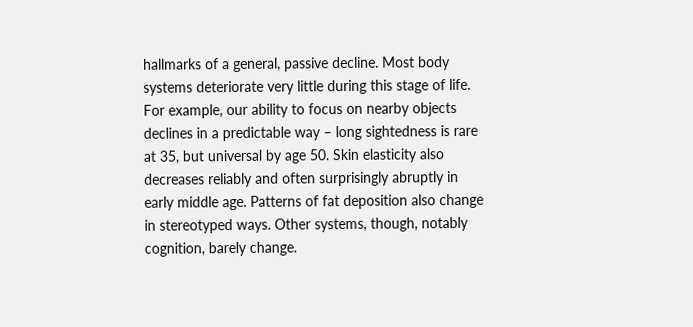hallmarks of a general, passive decline. Most body systems deteriorate very little during this stage of life. For example, our ability to focus on nearby objects declines in a predictable way – long sightedness is rare at 35, but universal by age 50. Skin elasticity also decreases reliably and often surprisingly abruptly in early middle age. Patterns of fat deposition also change in stereotyped ways. Other systems, though, notably cognition, barely change.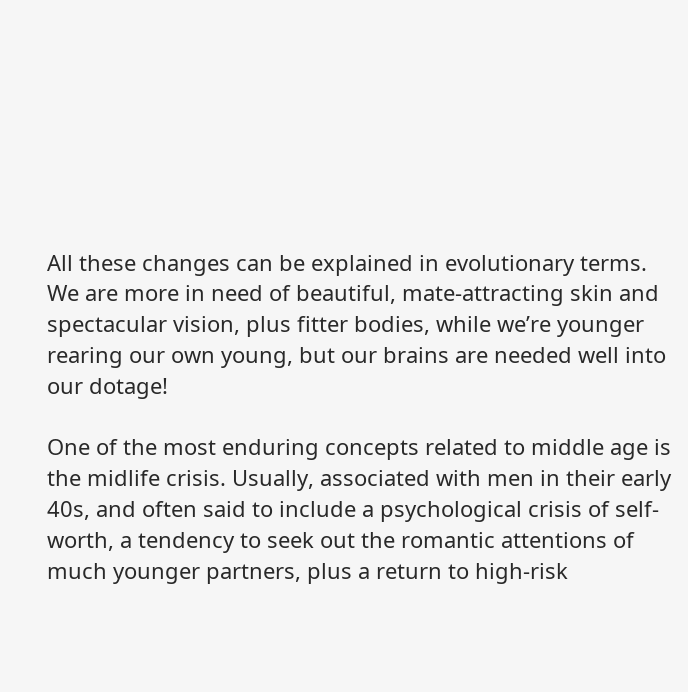All these changes can be explained in evolutionary terms. We are more in need of beautiful, mate-attracting skin and spectacular vision, plus fitter bodies, while we’re younger rearing our own young, but our brains are needed well into our dotage!

One of the most enduring concepts related to middle age is the midlife crisis. Usually, associated with men in their early 40s, and often said to include a psychological crisis of self-worth, a tendency to seek out the romantic attentions of much younger partners, plus a return to high-risk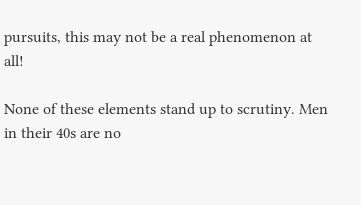pursuits, this may not be a real phenomenon at all!

None of these elements stand up to scrutiny. Men in their 40s are no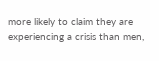more likely to claim they are experiencing a crisis than men,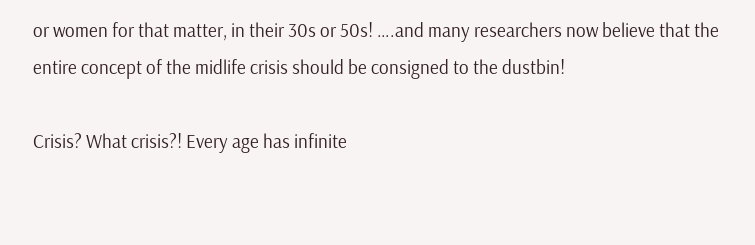or women for that matter, in their 30s or 50s! ….and many researchers now believe that the entire concept of the midlife crisis should be consigned to the dustbin!

Crisis? What crisis?! Every age has infinite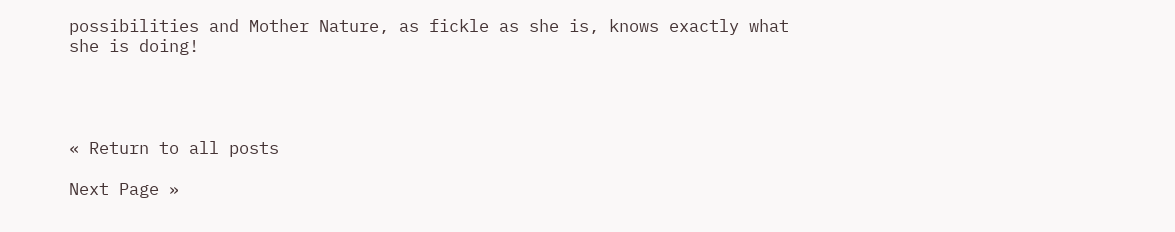possibilities and Mother Nature, as fickle as she is, knows exactly what she is doing!




« Return to all posts

Next Page »